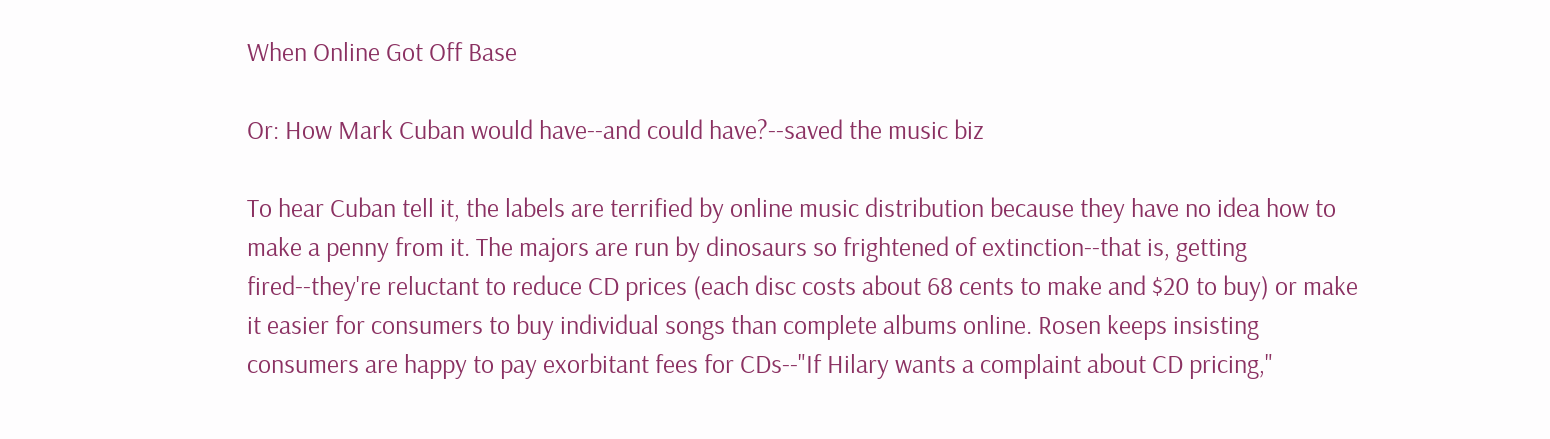When Online Got Off Base

Or: How Mark Cuban would have--and could have?--saved the music biz

To hear Cuban tell it, the labels are terrified by online music distribution because they have no idea how to make a penny from it. The majors are run by dinosaurs so frightened of extinction--that is, getting fired--they're reluctant to reduce CD prices (each disc costs about 68 cents to make and $20 to buy) or make it easier for consumers to buy individual songs than complete albums online. Rosen keeps insisting consumers are happy to pay exorbitant fees for CDs--"If Hilary wants a complaint about CD pricing,"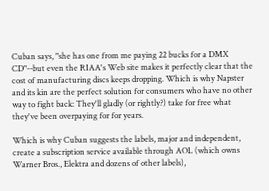Cuban says, "she has one from me paying 22 bucks for a DMX CD"--but even the RIAA's Web site makes it perfectly clear that the cost of manufacturing discs keeps dropping. Which is why Napster and its kin are the perfect solution for consumers who have no other way to fight back: They'll gladly (or rightly?) take for free what they've been overpaying for for years.

Which is why Cuban suggests the labels, major and independent, create a subscription service available through AOL (which owns Warner Bros., Elektra and dozens of other labels),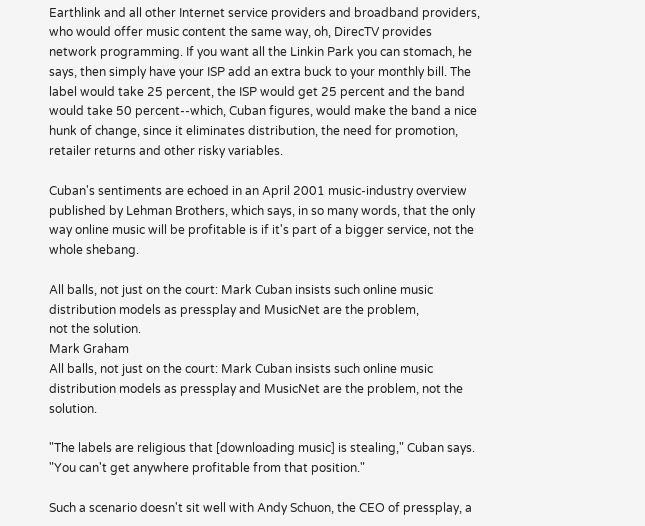Earthlink and all other Internet service providers and broadband providers, who would offer music content the same way, oh, DirecTV provides network programming. If you want all the Linkin Park you can stomach, he says, then simply have your ISP add an extra buck to your monthly bill. The label would take 25 percent, the ISP would get 25 percent and the band would take 50 percent--which, Cuban figures, would make the band a nice hunk of change, since it eliminates distribution, the need for promotion, retailer returns and other risky variables.

Cuban's sentiments are echoed in an April 2001 music-industry overview published by Lehman Brothers, which says, in so many words, that the only way online music will be profitable is if it's part of a bigger service, not the whole shebang.

All balls, not just on the court: Mark Cuban insists such online music distribution models as pressplay and MusicNet are the problem,
not the solution.
Mark Graham
All balls, not just on the court: Mark Cuban insists such online music distribution models as pressplay and MusicNet are the problem, not the solution.

"The labels are religious that [downloading music] is stealing," Cuban says. "You can't get anywhere profitable from that position."

Such a scenario doesn't sit well with Andy Schuon, the CEO of pressplay, a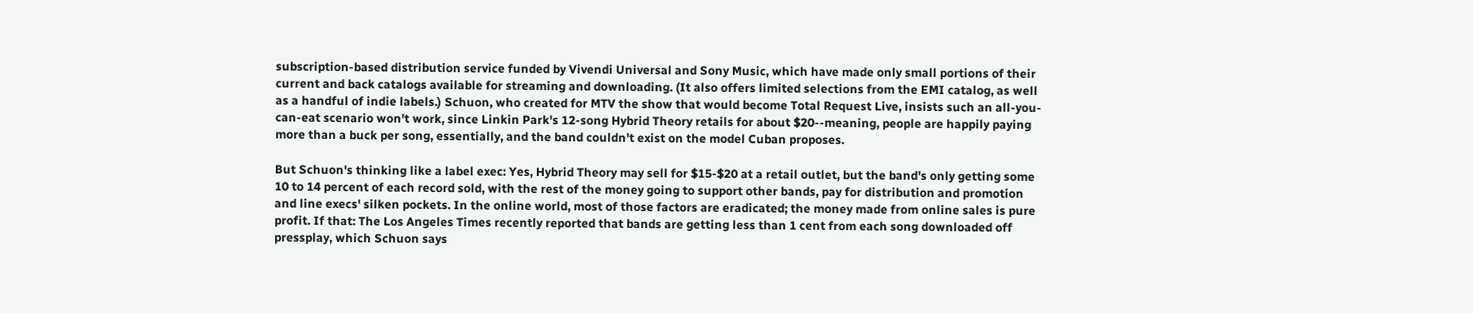subscription-based distribution service funded by Vivendi Universal and Sony Music, which have made only small portions of their current and back catalogs available for streaming and downloading. (It also offers limited selections from the EMI catalog, as well as a handful of indie labels.) Schuon, who created for MTV the show that would become Total Request Live, insists such an all-you-can-eat scenario won't work, since Linkin Park's 12-song Hybrid Theory retails for about $20--meaning, people are happily paying more than a buck per song, essentially, and the band couldn't exist on the model Cuban proposes.

But Schuon's thinking like a label exec: Yes, Hybrid Theory may sell for $15-$20 at a retail outlet, but the band's only getting some 10 to 14 percent of each record sold, with the rest of the money going to support other bands, pay for distribution and promotion and line execs' silken pockets. In the online world, most of those factors are eradicated; the money made from online sales is pure profit. If that: The Los Angeles Times recently reported that bands are getting less than 1 cent from each song downloaded off pressplay, which Schuon says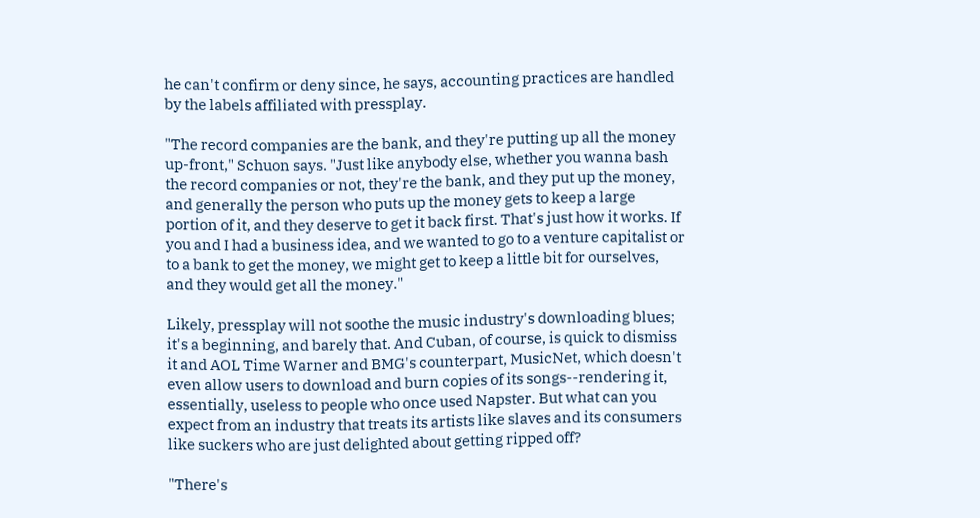he can't confirm or deny since, he says, accounting practices are handled by the labels affiliated with pressplay.

"The record companies are the bank, and they're putting up all the money up-front," Schuon says. "Just like anybody else, whether you wanna bash the record companies or not, they're the bank, and they put up the money, and generally the person who puts up the money gets to keep a large portion of it, and they deserve to get it back first. That's just how it works. If you and I had a business idea, and we wanted to go to a venture capitalist or to a bank to get the money, we might get to keep a little bit for ourselves, and they would get all the money."

Likely, pressplay will not soothe the music industry's downloading blues; it's a beginning, and barely that. And Cuban, of course, is quick to dismiss it and AOL Time Warner and BMG's counterpart, MusicNet, which doesn't even allow users to download and burn copies of its songs--rendering it, essentially, useless to people who once used Napster. But what can you expect from an industry that treats its artists like slaves and its consumers like suckers who are just delighted about getting ripped off?

"There's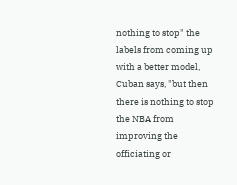nothing to stop" the labels from coming up with a better model, Cuban says, "but then there is nothing to stop the NBA from improving the officiating or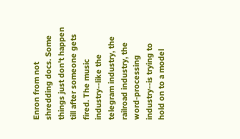Enron from not shredding docs. Some things just don't happen till after someone gets fired. The music industry--like the telegram industry, the railroad industry, the word-processing industry--is trying to hold on to a model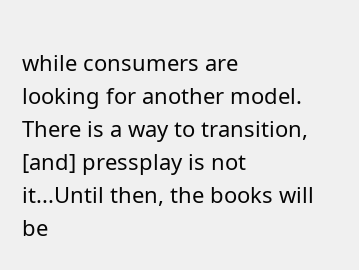while consumers are looking for another model. There is a way to transition, [and] pressplay is not it...Until then, the books will be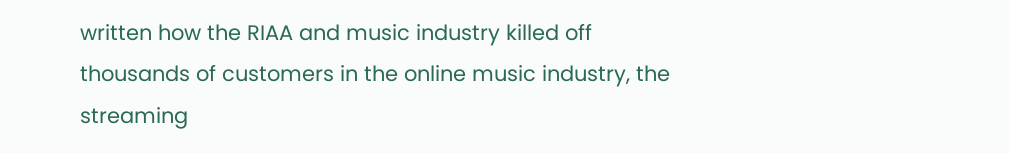written how the RIAA and music industry killed off thousands of customers in the online music industry, the streaming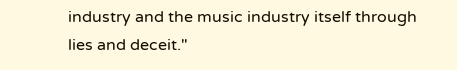industry and the music industry itself through lies and deceit."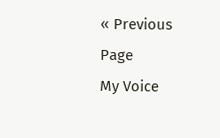« Previous Page
My Voice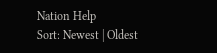Nation Help
Sort: Newest | Oldest